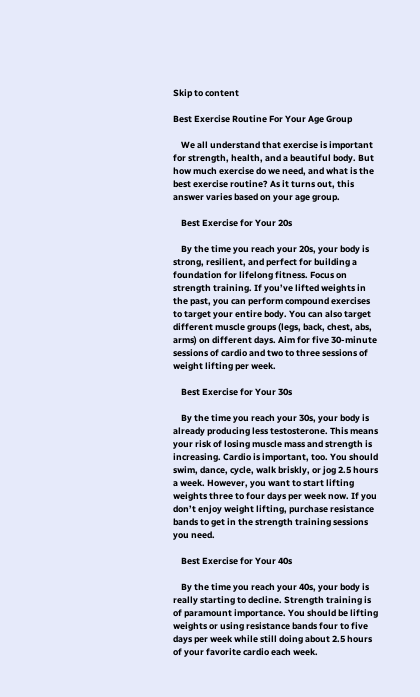Skip to content

Best Exercise Routine For Your Age Group

    We all understand that exercise is important for strength, health, and a beautiful body. But how much exercise do we need, and what is the best exercise routine? As it turns out, this answer varies based on your age group.

    Best Exercise for Your 20s

    By the time you reach your 20s, your body is strong, resilient, and perfect for building a foundation for lifelong fitness. Focus on strength training. If you’ve lifted weights in the past, you can perform compound exercises to target your entire body. You can also target different muscle groups (legs, back, chest, abs, arms) on different days. Aim for five 30-minute sessions of cardio and two to three sessions of weight lifting per week.

    Best Exercise for Your 30s

    By the time you reach your 30s, your body is already producing less testosterone. This means your risk of losing muscle mass and strength is increasing. Cardio is important, too. You should swim, dance, cycle, walk briskly, or jog 2.5 hours a week. However, you want to start lifting weights three to four days per week now. If you don’t enjoy weight lifting, purchase resistance bands to get in the strength training sessions you need.

    Best Exercise for Your 40s

    By the time you reach your 40s, your body is really starting to decline. Strength training is of paramount importance. You should be lifting weights or using resistance bands four to five days per week while still doing about 2.5 hours of your favorite cardio each week.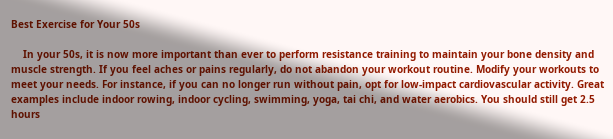Best Exercise for Your 50s

    In your 50s, it is now more important than ever to perform resistance training to maintain your bone density and muscle strength. If you feel aches or pains regularly, do not abandon your workout routine. Modify your workouts to meet your needs. For instance, if you can no longer run without pain, opt for low-impact cardiovascular activity. Great examples include indoor rowing, indoor cycling, swimming, yoga, tai chi, and water aerobics. You should still get 2.5 hours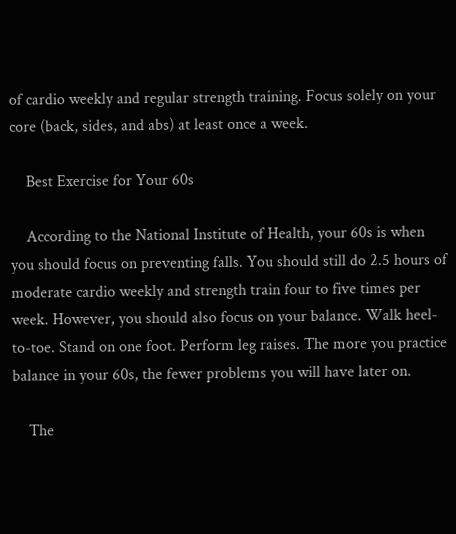of cardio weekly and regular strength training. Focus solely on your core (back, sides, and abs) at least once a week.

    Best Exercise for Your 60s

    According to the National Institute of Health, your 60s is when you should focus on preventing falls. You should still do 2.5 hours of moderate cardio weekly and strength train four to five times per week. However, you should also focus on your balance. Walk heel-to-toe. Stand on one foot. Perform leg raises. The more you practice balance in your 60s, the fewer problems you will have later on.

    The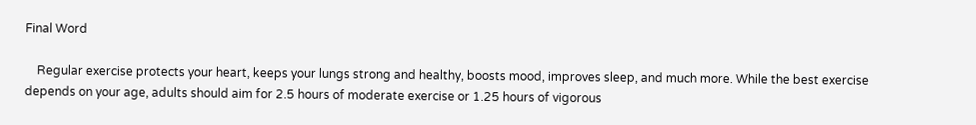Final Word

    Regular exercise protects your heart, keeps your lungs strong and healthy, boosts mood, improves sleep, and much more. While the best exercise depends on your age, adults should aim for 2.5 hours of moderate exercise or 1.25 hours of vigorous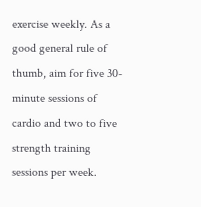exercise weekly. As a good general rule of thumb, aim for five 30-minute sessions of cardio and two to five strength training sessions per week.